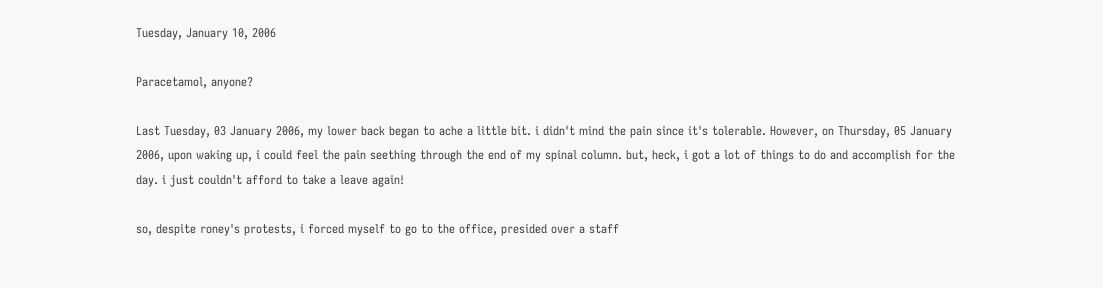Tuesday, January 10, 2006

Paracetamol, anyone?

Last Tuesday, 03 January 2006, my lower back began to ache a little bit. i didn't mind the pain since it's tolerable. However, on Thursday, 05 January 2006, upon waking up, i could feel the pain seething through the end of my spinal column. but, heck, i got a lot of things to do and accomplish for the day. i just couldn't afford to take a leave again!

so, despite roney's protests, i forced myself to go to the office, presided over a staff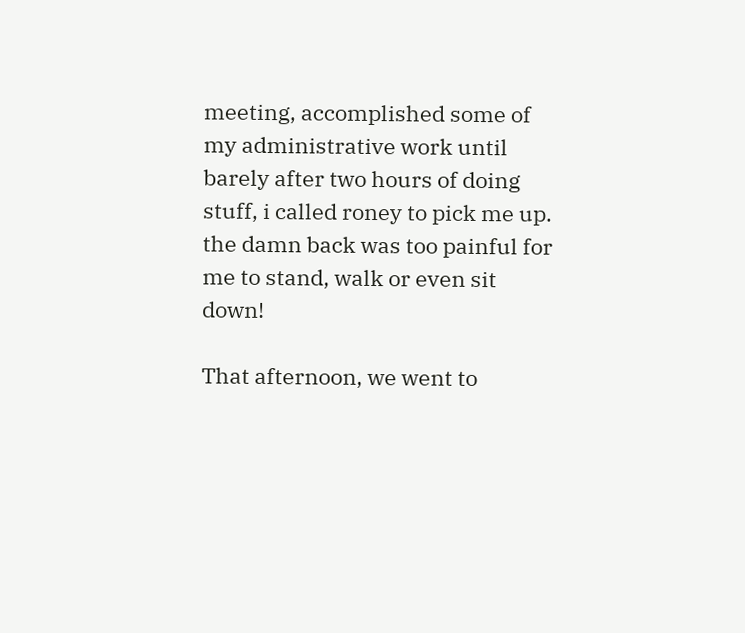meeting, accomplished some of my administrative work until barely after two hours of doing stuff, i called roney to pick me up. the damn back was too painful for me to stand, walk or even sit down!

That afternoon, we went to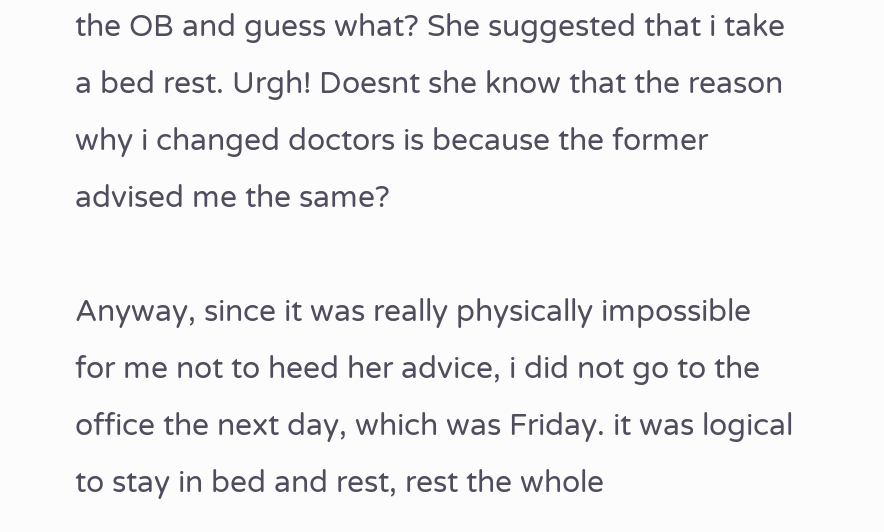the OB and guess what? She suggested that i take a bed rest. Urgh! Doesnt she know that the reason why i changed doctors is because the former advised me the same?

Anyway, since it was really physically impossible for me not to heed her advice, i did not go to the office the next day, which was Friday. it was logical to stay in bed and rest, rest the whole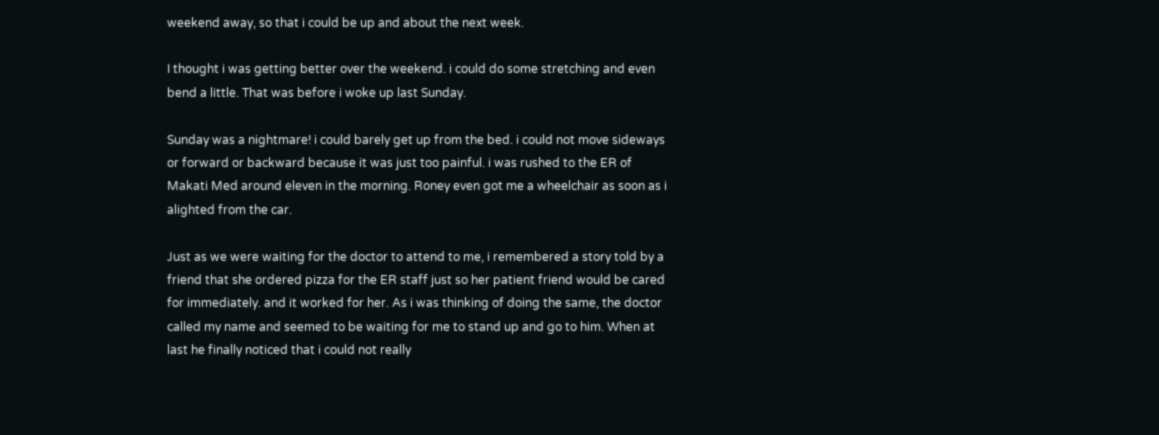weekend away, so that i could be up and about the next week.

I thought i was getting better over the weekend. i could do some stretching and even bend a little. That was before i woke up last Sunday.

Sunday was a nightmare! i could barely get up from the bed. i could not move sideways or forward or backward because it was just too painful. i was rushed to the ER of Makati Med around eleven in the morning. Roney even got me a wheelchair as soon as i alighted from the car.

Just as we were waiting for the doctor to attend to me, i remembered a story told by a friend that she ordered pizza for the ER staff just so her patient friend would be cared for immediately. and it worked for her. As i was thinking of doing the same, the doctor called my name and seemed to be waiting for me to stand up and go to him. When at last he finally noticed that i could not really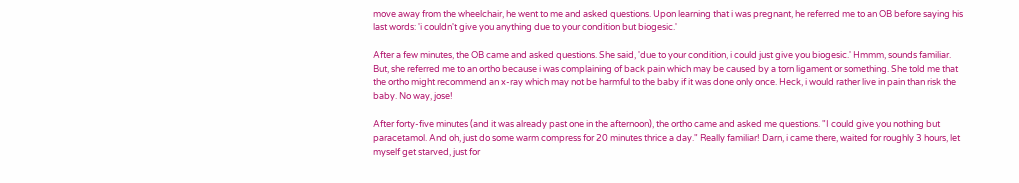move away from the wheelchair, he went to me and asked questions. Upon learning that i was pregnant, he referred me to an OB before saying his last words: 'i couldn't give you anything due to your condition but biogesic.'

After a few minutes, the OB came and asked questions. She said, 'due to your condition, i could just give you biogesic.' Hmmm, sounds familiar. But, she referred me to an ortho because i was complaining of back pain which may be caused by a torn ligament or something. She told me that the ortho might recommend an x-ray which may not be harmful to the baby if it was done only once. Heck, i would rather live in pain than risk the baby. No way, jose!

After forty-five minutes (and it was already past one in the afternoon), the ortho came and asked me questions. "I could give you nothing but paracetamol. And oh, just do some warm compress for 20 minutes thrice a day." Really familiar! Darn, i came there, waited for roughly 3 hours, let myself get starved, just for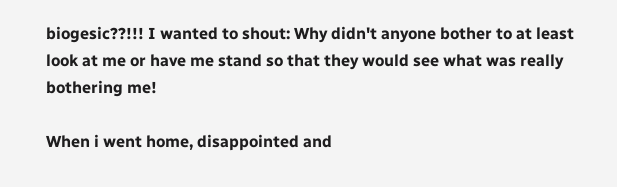biogesic??!!! I wanted to shout: Why didn't anyone bother to at least look at me or have me stand so that they would see what was really bothering me!

When i went home, disappointed and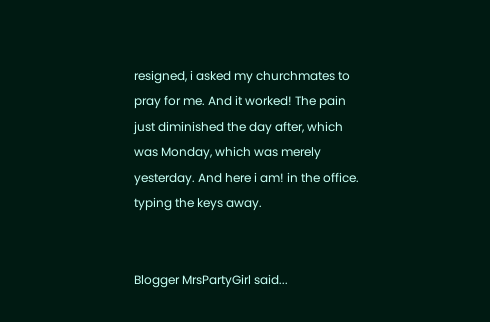resigned, i asked my churchmates to pray for me. And it worked! The pain just diminished the day after, which was Monday, which was merely yesterday. And here i am! in the office. typing the keys away.


Blogger MrsPartyGirl said...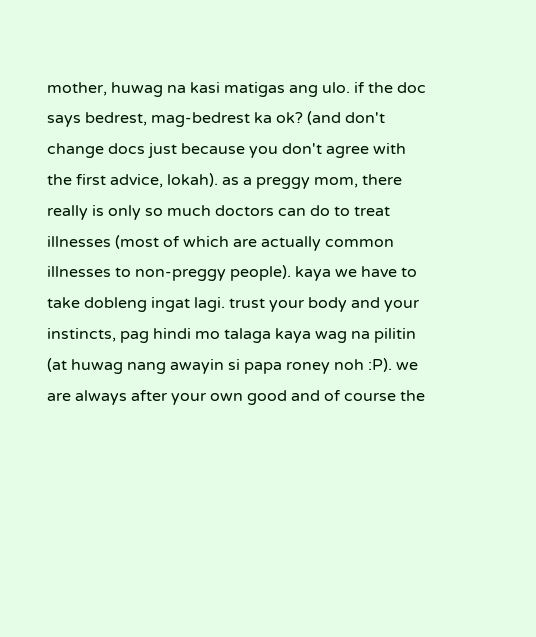mother, huwag na kasi matigas ang ulo. if the doc says bedrest, mag-bedrest ka ok? (and don't change docs just because you don't agree with the first advice, lokah). as a preggy mom, there really is only so much doctors can do to treat illnesses (most of which are actually common illnesses to non-preggy people). kaya we have to take dobleng ingat lagi. trust your body and your instincts, pag hindi mo talaga kaya wag na pilitin (at huwag nang awayin si papa roney noh :P). we are always after your own good and of course the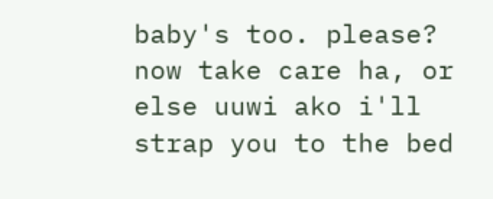baby's too. please? now take care ha, or else uuwi ako i'll strap you to the bed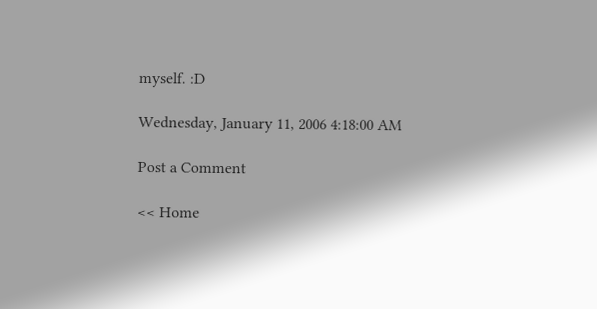myself. :D

Wednesday, January 11, 2006 4:18:00 AM

Post a Comment

<< Home